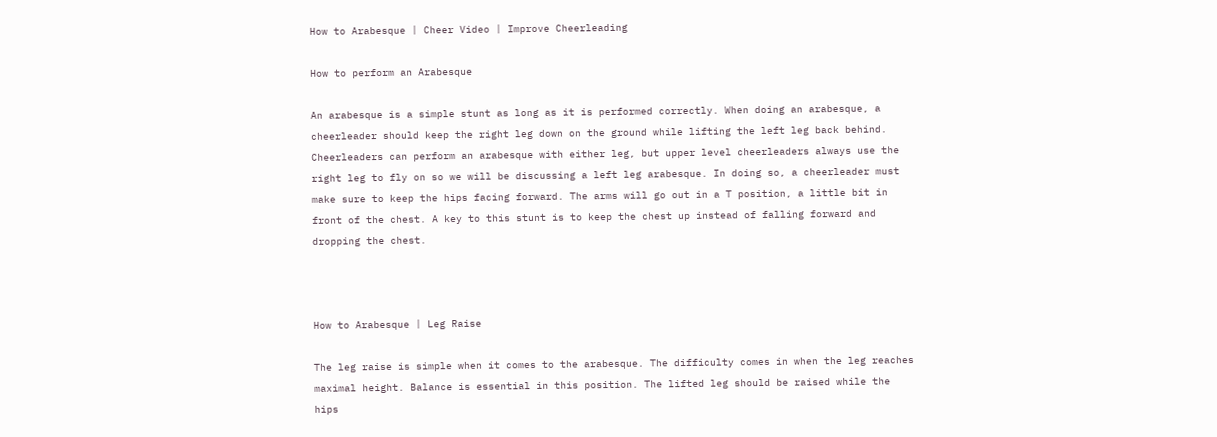How to Arabesque | Cheer Video | Improve Cheerleading

How to perform an Arabesque

An arabesque is a simple stunt as long as it is performed correctly. When doing an arabesque, a cheerleader should keep the right leg down on the ground while lifting the left leg back behind. Cheerleaders can perform an arabesque with either leg, but upper level cheerleaders always use the right leg to fly on so we will be discussing a left leg arabesque. In doing so, a cheerleader must make sure to keep the hips facing forward. The arms will go out in a T position, a little bit in front of the chest. A key to this stunt is to keep the chest up instead of falling forward and dropping the chest.



How to Arabesque | Leg Raise

The leg raise is simple when it comes to the arabesque. The difficulty comes in when the leg reaches maximal height. Balance is essential in this position. The lifted leg should be raised while the hips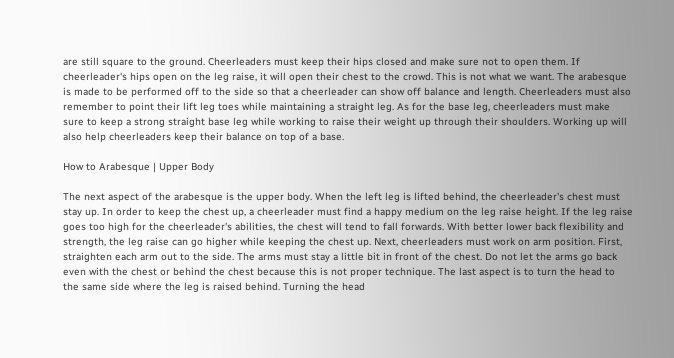are still square to the ground. Cheerleaders must keep their hips closed and make sure not to open them. If cheerleader's hips open on the leg raise, it will open their chest to the crowd. This is not what we want. The arabesque is made to be performed off to the side so that a cheerleader can show off balance and length. Cheerleaders must also remember to point their lift leg toes while maintaining a straight leg. As for the base leg, cheerleaders must make sure to keep a strong straight base leg while working to raise their weight up through their shoulders. Working up will also help cheerleaders keep their balance on top of a base.

How to Arabesque | Upper Body

The next aspect of the arabesque is the upper body. When the left leg is lifted behind, the cheerleader's chest must stay up. In order to keep the chest up, a cheerleader must find a happy medium on the leg raise height. If the leg raise goes too high for the cheerleader's abilities, the chest will tend to fall forwards. With better lower back flexibility and strength, the leg raise can go higher while keeping the chest up. Next, cheerleaders must work on arm position. First, straighten each arm out to the side. The arms must stay a little bit in front of the chest. Do not let the arms go back even with the chest or behind the chest because this is not proper technique. The last aspect is to turn the head to the same side where the leg is raised behind. Turning the head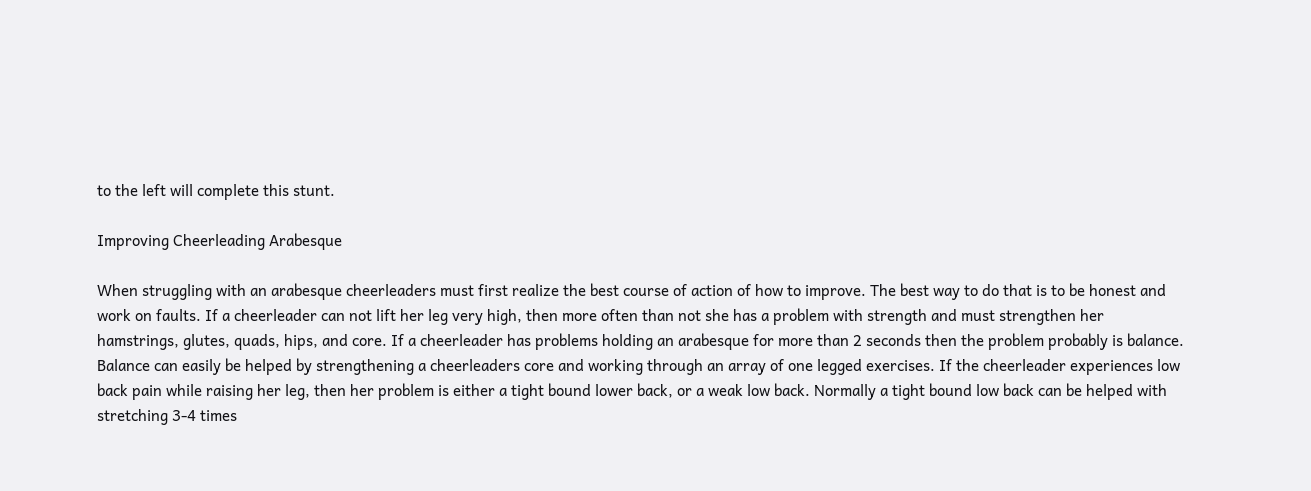to the left will complete this stunt.

Improving Cheerleading Arabesque

When struggling with an arabesque cheerleaders must first realize the best course of action of how to improve. The best way to do that is to be honest and work on faults. If a cheerleader can not lift her leg very high, then more often than not she has a problem with strength and must strengthen her hamstrings, glutes, quads, hips, and core. If a cheerleader has problems holding an arabesque for more than 2 seconds then the problem probably is balance. Balance can easily be helped by strengthening a cheerleaders core and working through an array of one legged exercises. If the cheerleader experiences low back pain while raising her leg, then her problem is either a tight bound lower back, or a weak low back. Normally a tight bound low back can be helped with stretching 3-4 times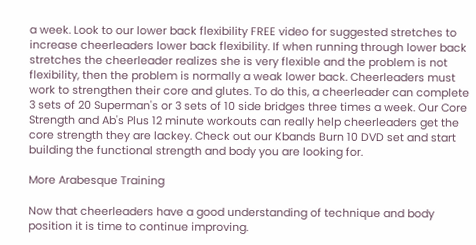a week. Look to our lower back flexibility FREE video for suggested stretches to increase cheerleaders lower back flexibility. If when running through lower back stretches the cheerleader realizes she is very flexible and the problem is not flexibility, then the problem is normally a weak lower back. Cheerleaders must work to strengthen their core and glutes. To do this, a cheerleader can complete 3 sets of 20 Superman's or 3 sets of 10 side bridges three times a week. Our Core Strength and Ab's Plus 12 minute workouts can really help cheerleaders get the core strength they are lackey. Check out our Kbands Burn 10 DVD set and start building the functional strength and body you are looking for.

More Arabesque Training

Now that cheerleaders have a good understanding of technique and body position it is time to continue improving.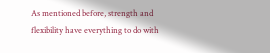As mentioned before, strength and flexibility have everything to do with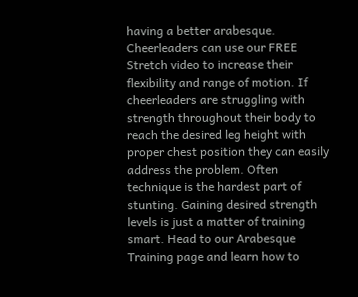having a better arabesque. Cheerleaders can use our FREE Stretch video to increase their flexibility and range of motion. If cheerleaders are struggling with strength throughout their body to reach the desired leg height with proper chest position they can easily address the problem. Often technique is the hardest part of stunting. Gaining desired strength levels is just a matter of training smart. Head to our Arabesque Training page and learn how to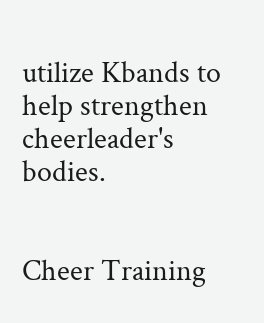utilize Kbands to help strengthen cheerleader's bodies.


Cheer Training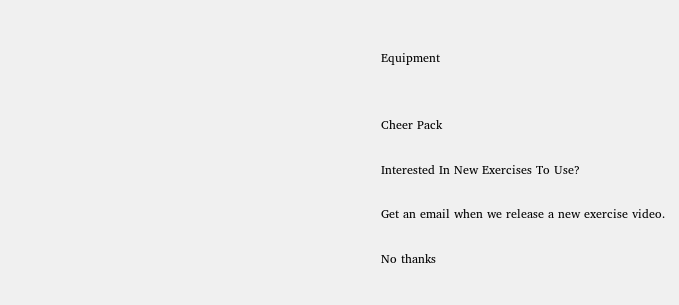Equipment


Cheer Pack

Interested In New Exercises To Use?

Get an email when we release a new exercise video.

No thanks